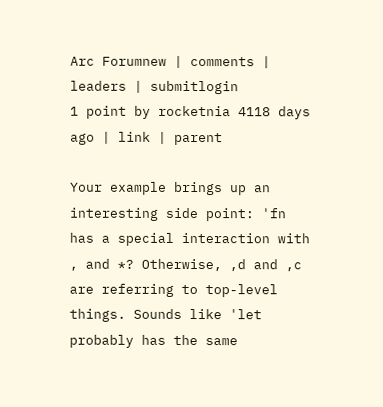Arc Forumnew | comments | leaders | submitlogin
1 point by rocketnia 4118 days ago | link | parent

Your example brings up an interesting side point: 'fn has a special interaction with , and *? Otherwise, ,d and ,c are referring to top-level things. Sounds like 'let probably has the same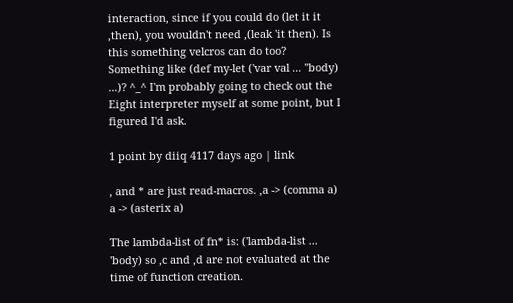interaction, since if you could do (let it it ,then), you wouldn't need ,(leak 'it then). Is this something velcros can do too? Something like (def my-let ('var val ... ''body) ...)? ^_^ I'm probably going to check out the Eight interpreter myself at some point, but I figured I'd ask.

1 point by diiq 4117 days ago | link

, and * are just read-macros. ,a -> (comma a) a -> (asterix a)

The lambda-list of fn* is: ('lambda-list ... 'body) so ,c and ,d are not evaluated at the time of function creation.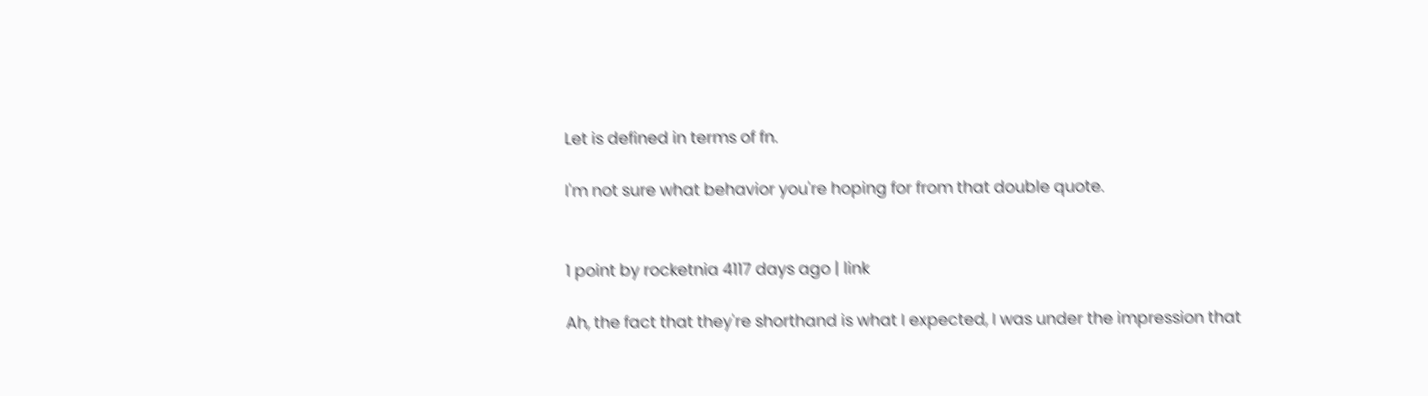Let is defined in terms of fn.

I'm not sure what behavior you're hoping for from that double quote.


1 point by rocketnia 4117 days ago | link

Ah, the fact that they're shorthand is what I expected, I was under the impression that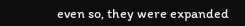even so, they were expanded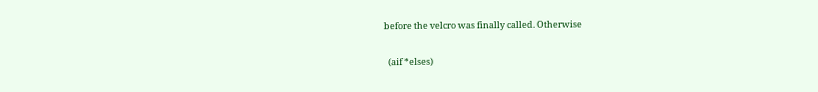before the velcro was finally called. Otherwise

  (aif *elses)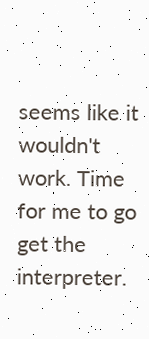seems like it wouldn't work. Time for me to go get the interpreter.